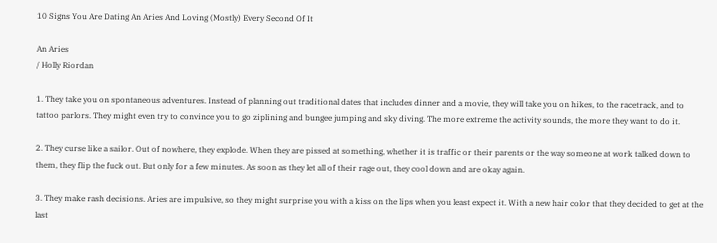10 Signs You Are Dating An Aries And Loving (Mostly) Every Second Of It

An Aries
/ Holly Riordan

1. They take you on spontaneous adventures. Instead of planning out traditional dates that includes dinner and a movie, they will take you on hikes, to the racetrack, and to tattoo parlors. They might even try to convince you to go ziplining and bungee jumping and sky diving. The more extreme the activity sounds, the more they want to do it.

2. They curse like a sailor. Out of nowhere, they explode. When they are pissed at something, whether it is traffic or their parents or the way someone at work talked down to them, they flip the fuck out. But only for a few minutes. As soon as they let all of their rage out, they cool down and are okay again.

3. They make rash decisions. Aries are impulsive, so they might surprise you with a kiss on the lips when you least expect it. With a new hair color that they decided to get at the last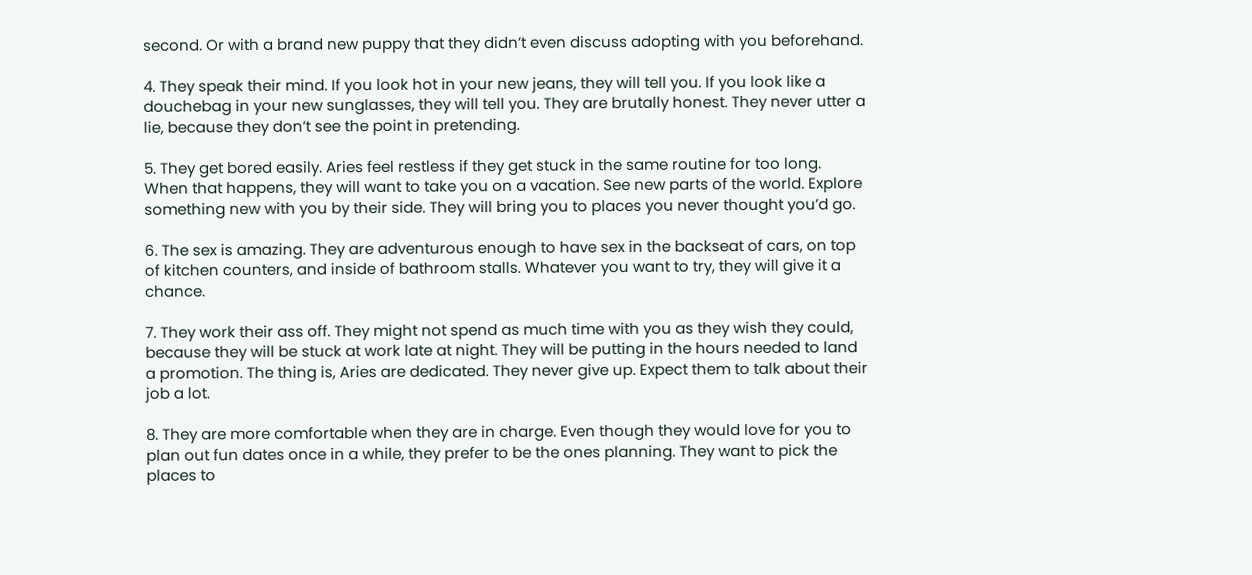second. Or with a brand new puppy that they didn’t even discuss adopting with you beforehand.

4. They speak their mind. If you look hot in your new jeans, they will tell you. If you look like a douchebag in your new sunglasses, they will tell you. They are brutally honest. They never utter a lie, because they don’t see the point in pretending.

5. They get bored easily. Aries feel restless if they get stuck in the same routine for too long. When that happens, they will want to take you on a vacation. See new parts of the world. Explore something new with you by their side. They will bring you to places you never thought you’d go.

6. The sex is amazing. They are adventurous enough to have sex in the backseat of cars, on top of kitchen counters, and inside of bathroom stalls. Whatever you want to try, they will give it a chance.

7. They work their ass off. They might not spend as much time with you as they wish they could, because they will be stuck at work late at night. They will be putting in the hours needed to land a promotion. The thing is, Aries are dedicated. They never give up. Expect them to talk about their job a lot.

8. They are more comfortable when they are in charge. Even though they would love for you to plan out fun dates once in a while, they prefer to be the ones planning. They want to pick the places to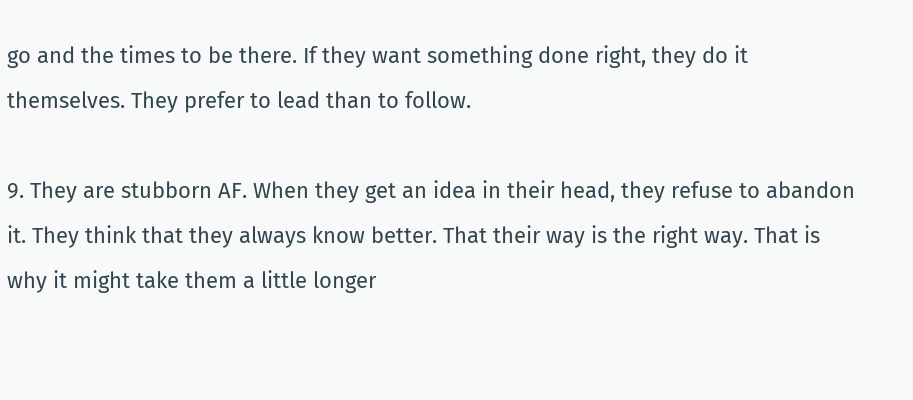go and the times to be there. If they want something done right, they do it themselves. They prefer to lead than to follow.

9. They are stubborn AF. When they get an idea in their head, they refuse to abandon it. They think that they always know better. That their way is the right way. That is why it might take them a little longer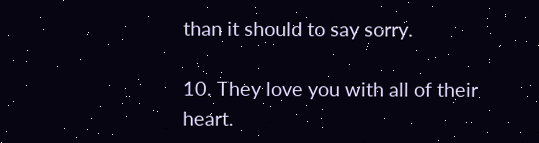than it should to say sorry.

10. They love you with all of their heart.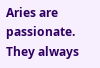Aries are passionate. They always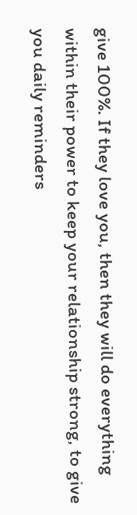give 100%. If they love you, then they will do everything within their power to keep your relationship strong, to give you daily reminders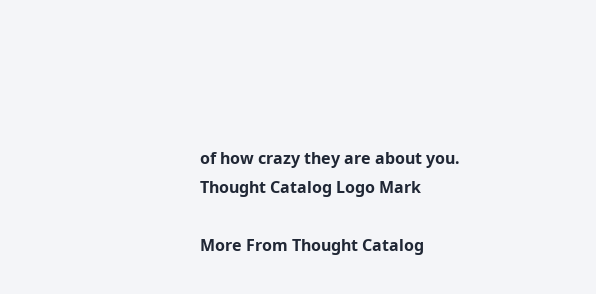of how crazy they are about you. Thought Catalog Logo Mark

More From Thought Catalog